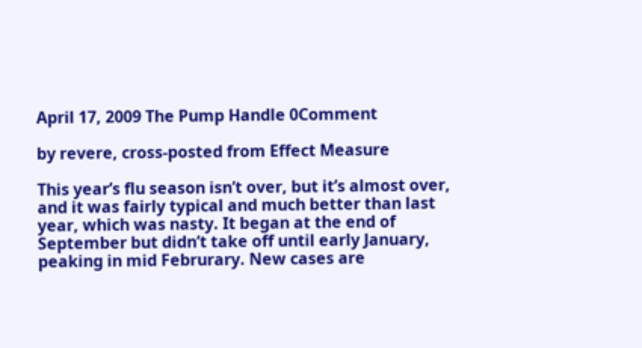April 17, 2009 The Pump Handle 0Comment

by revere, cross-posted from Effect Measure

This year’s flu season isn’t over, but it’s almost over, and it was fairly typical and much better than last year, which was nasty. It began at the end of September but didn’t take off until early January, peaking in mid Februrary. New cases are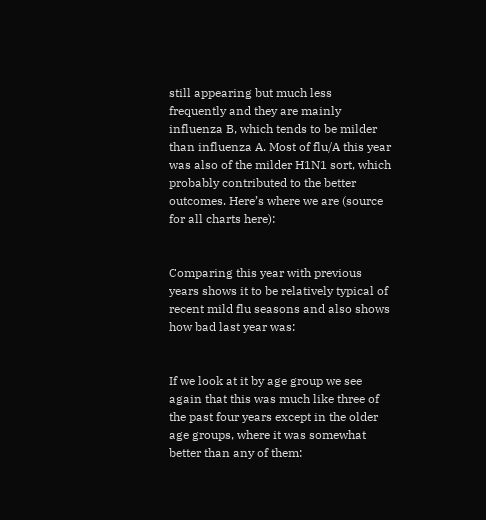still appearing but much less frequently and they are mainly influenza B, which tends to be milder than influenza A. Most of flu/A this year was also of the milder H1N1 sort, which probably contributed to the better outcomes. Here’s where we are (source for all charts here):


Comparing this year with previous years shows it to be relatively typical of recent mild flu seasons and also shows how bad last year was:


If we look at it by age group we see again that this was much like three of the past four years except in the older age groups, where it was somewhat better than any of them: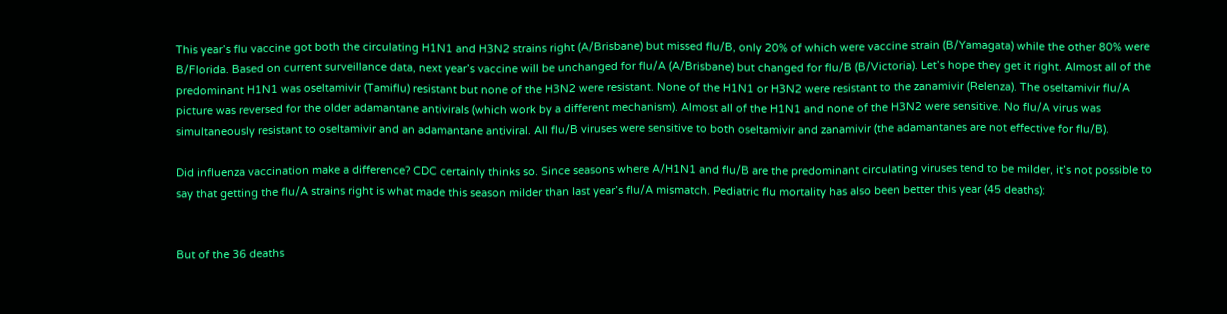This year’s flu vaccine got both the circulating H1N1 and H3N2 strains right (A/Brisbane) but missed flu/B, only 20% of which were vaccine strain (B/Yamagata) while the other 80% were B/Florida. Based on current surveillance data, next year’s vaccine will be unchanged for flu/A (A/Brisbane) but changed for flu/B (B/Victoria). Let’s hope they get it right. Almost all of the predominant H1N1 was oseltamivir (Tamiflu) resistant but none of the H3N2 were resistant. None of the H1N1 or H3N2 were resistant to the zanamivir (Relenza). The oseltamivir flu/A picture was reversed for the older adamantane antivirals (which work by a different mechanism). Almost all of the H1N1 and none of the H3N2 were sensitive. No flu/A virus was simultaneously resistant to oseltamivir and an adamantane antiviral. All flu/B viruses were sensitive to both oseltamivir and zanamivir (the adamantanes are not effective for flu/B).

Did influenza vaccination make a difference? CDC certainly thinks so. Since seasons where A/H1N1 and flu/B are the predominant circulating viruses tend to be milder, it’s not possible to say that getting the flu/A strains right is what made this season milder than last year’s flu/A mismatch. Pediatric flu mortality has also been better this year (45 deaths):


But of the 36 deaths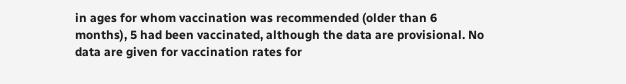in ages for whom vaccination was recommended (older than 6 months), 5 had been vaccinated, although the data are provisional. No data are given for vaccination rates for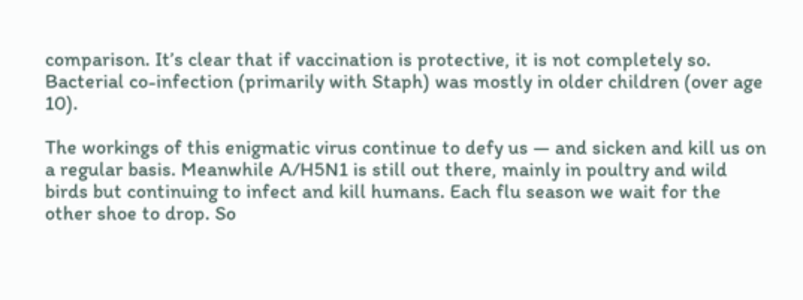comparison. It’s clear that if vaccination is protective, it is not completely so. Bacterial co-infection (primarily with Staph) was mostly in older children (over age 10).

The workings of this enigmatic virus continue to defy us — and sicken and kill us on a regular basis. Meanwhile A/H5N1 is still out there, mainly in poultry and wild birds but continuing to infect and kill humans. Each flu season we wait for the other shoe to drop. So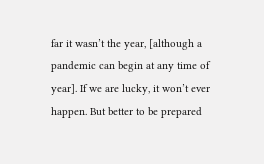far it wasn’t the year, [although a pandemic can begin at any time of year]. If we are lucky, it won’t ever happen. But better to be prepared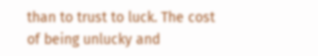than to trust to luck. The cost of being unlucky and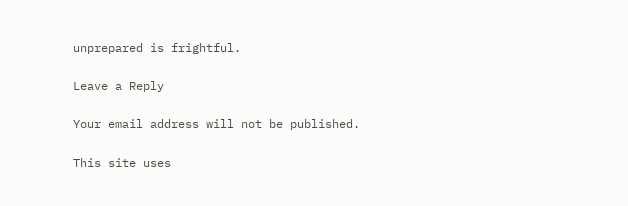unprepared is frightful.

Leave a Reply

Your email address will not be published.

This site uses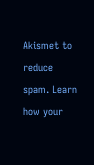Akismet to reduce spam. Learn how your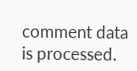comment data is processed.